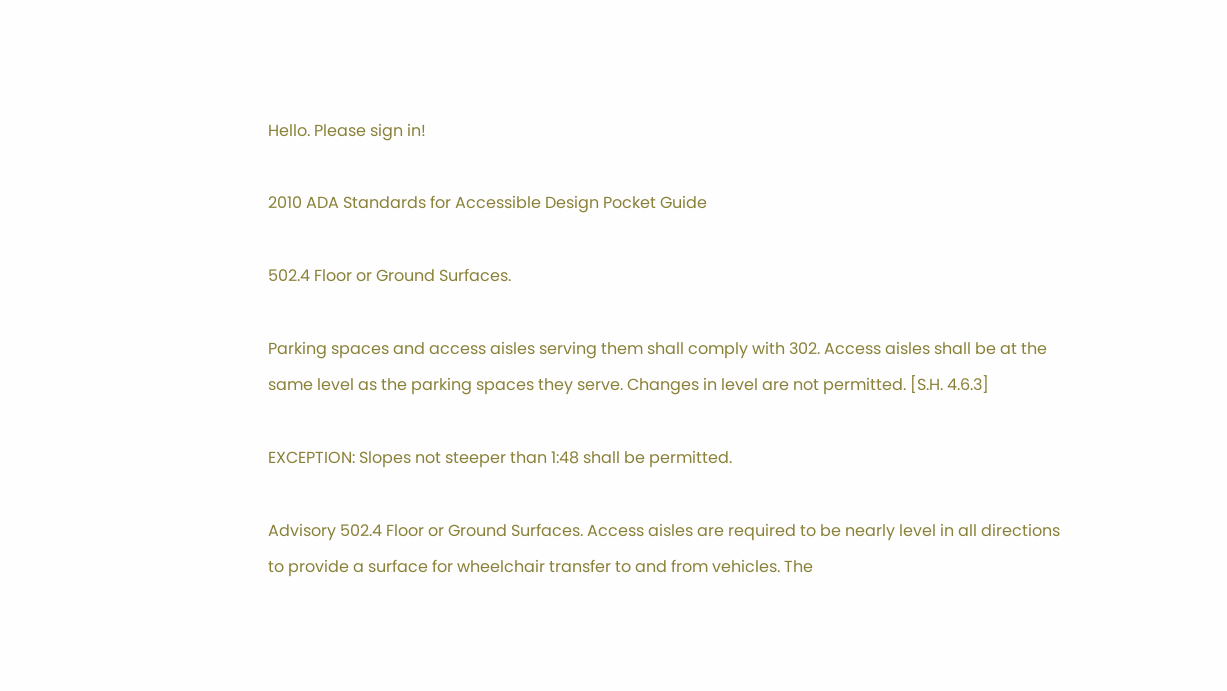Hello. Please sign in!

2010 ADA Standards for Accessible Design Pocket Guide

502.4 Floor or Ground Surfaces.

Parking spaces and access aisles serving them shall comply with 302. Access aisles shall be at the same level as the parking spaces they serve. Changes in level are not permitted. [S.H. 4.6.3]

EXCEPTION: Slopes not steeper than 1:48 shall be permitted.

Advisory 502.4 Floor or Ground Surfaces. Access aisles are required to be nearly level in all directions to provide a surface for wheelchair transfer to and from vehicles. The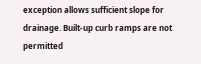exception allows sufficient slope for drainage. Built-up curb ramps are not permitted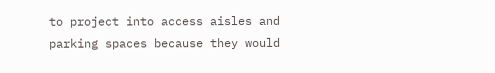to project into access aisles and parking spaces because they would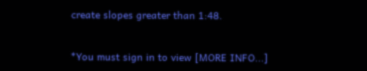create slopes greater than 1:48.


*You must sign in to view [MORE INFO...]